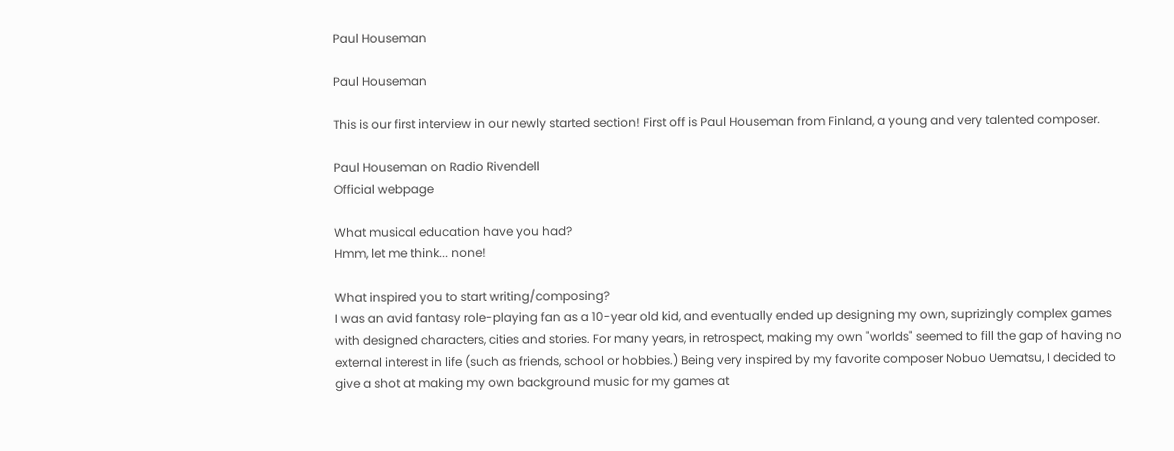Paul Houseman

Paul Houseman

This is our first interview in our newly started section! First off is Paul Houseman from Finland, a young and very talented composer.

Paul Houseman on Radio Rivendell
Official webpage

What musical education have you had?
Hmm, let me think... none!

What inspired you to start writing/composing?
I was an avid fantasy role-playing fan as a 10-year old kid, and eventually ended up designing my own, suprizingly complex games with designed characters, cities and stories. For many years, in retrospect, making my own "worlds" seemed to fill the gap of having no external interest in life (such as friends, school or hobbies.) Being very inspired by my favorite composer Nobuo Uematsu, I decided to give a shot at making my own background music for my games at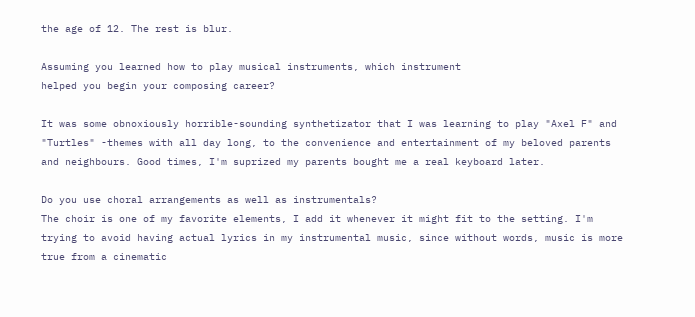the age of 12. The rest is blur.

Assuming you learned how to play musical instruments, which instrument
helped you begin your composing career?

It was some obnoxiously horrible-sounding synthetizator that I was learning to play "Axel F" and "Turtles" -themes with all day long, to the convenience and entertainment of my beloved parents and neighbours. Good times, I'm suprized my parents bought me a real keyboard later.

Do you use choral arrangements as well as instrumentals?
The choir is one of my favorite elements, I add it whenever it might fit to the setting. I'm trying to avoid having actual lyrics in my instrumental music, since without words, music is more true from a cinematic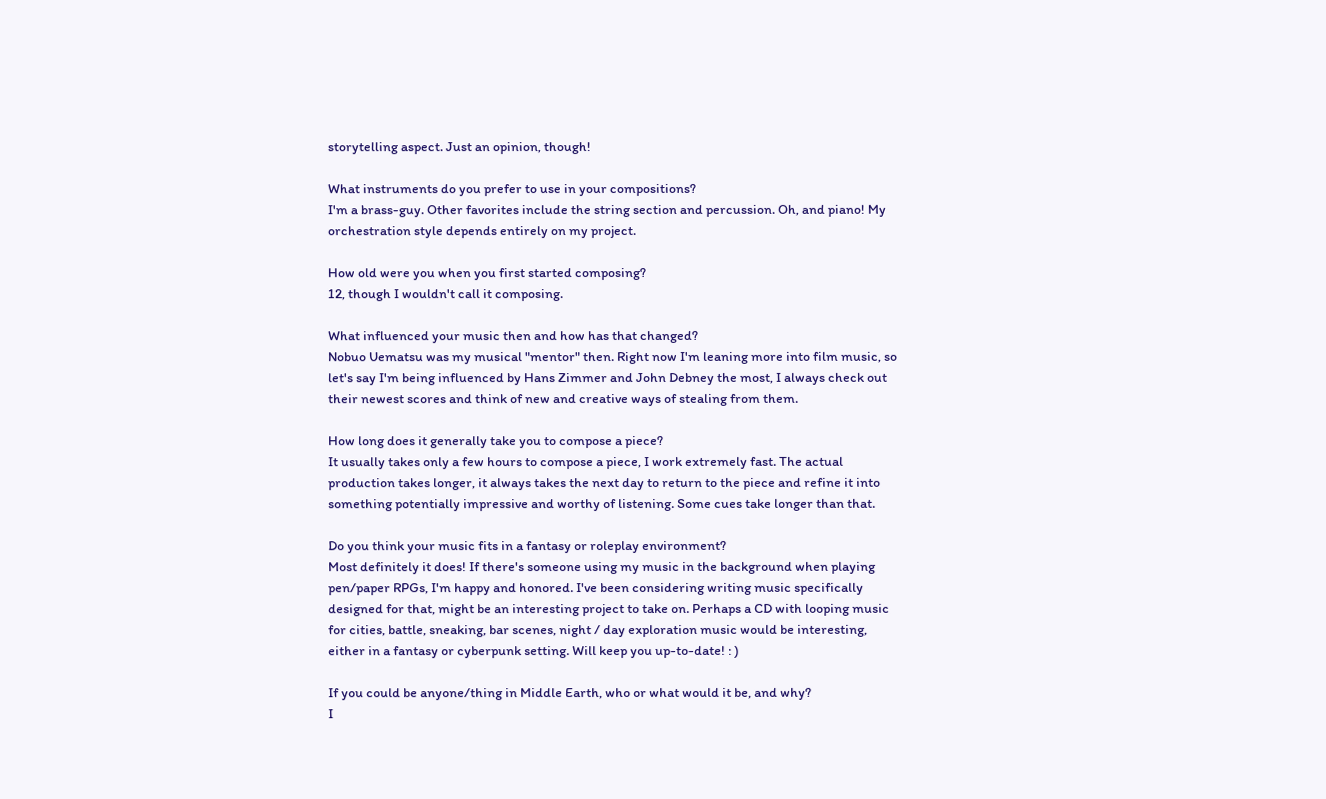storytelling aspect. Just an opinion, though!

What instruments do you prefer to use in your compositions?
I'm a brass-guy. Other favorites include the string section and percussion. Oh, and piano! My orchestration style depends entirely on my project.

How old were you when you first started composing?
12, though I wouldn't call it composing.

What influenced your music then and how has that changed?
Nobuo Uematsu was my musical "mentor" then. Right now I'm leaning more into film music, so let's say I'm being influenced by Hans Zimmer and John Debney the most, I always check out their newest scores and think of new and creative ways of stealing from them.

How long does it generally take you to compose a piece?
It usually takes only a few hours to compose a piece, I work extremely fast. The actual production takes longer, it always takes the next day to return to the piece and refine it into something potentially impressive and worthy of listening. Some cues take longer than that.

Do you think your music fits in a fantasy or roleplay environment?
Most definitely it does! If there's someone using my music in the background when playing pen/paper RPGs, I'm happy and honored. I've been considering writing music specifically designed for that, might be an interesting project to take on. Perhaps a CD with looping music for cities, battle, sneaking, bar scenes, night / day exploration music would be interesting, either in a fantasy or cyberpunk setting. Will keep you up-to-date! : )

If you could be anyone/thing in Middle Earth, who or what would it be, and why?
I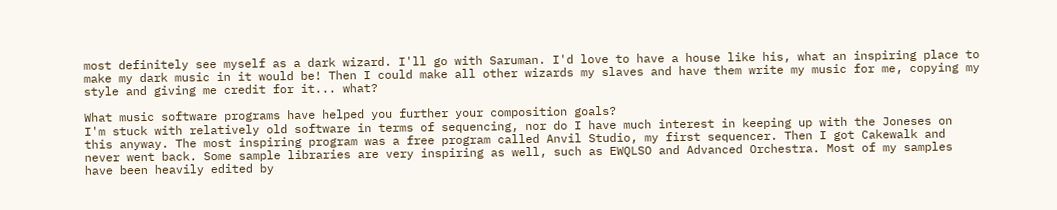most definitely see myself as a dark wizard. I'll go with Saruman. I'd love to have a house like his, what an inspiring place to make my dark music in it would be! Then I could make all other wizards my slaves and have them write my music for me, copying my style and giving me credit for it... what?

What music software programs have helped you further your composition goals?
I'm stuck with relatively old software in terms of sequencing, nor do I have much interest in keeping up with the Joneses on this anyway. The most inspiring program was a free program called Anvil Studio, my first sequencer. Then I got Cakewalk and never went back. Some sample libraries are very inspiring as well, such as EWQLSO and Advanced Orchestra. Most of my samples have been heavily edited by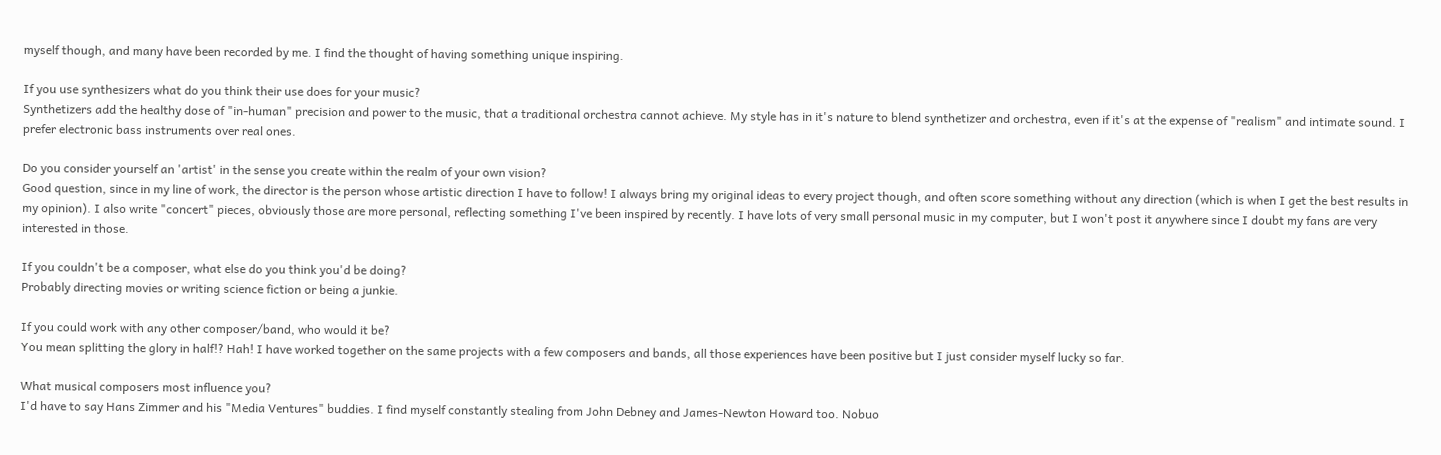myself though, and many have been recorded by me. I find the thought of having something unique inspiring.

If you use synthesizers what do you think their use does for your music?
Synthetizers add the healthy dose of "in-human" precision and power to the music, that a traditional orchestra cannot achieve. My style has in it's nature to blend synthetizer and orchestra, even if it's at the expense of "realism" and intimate sound. I prefer electronic bass instruments over real ones.

Do you consider yourself an 'artist' in the sense you create within the realm of your own vision?
Good question, since in my line of work, the director is the person whose artistic direction I have to follow! I always bring my original ideas to every project though, and often score something without any direction (which is when I get the best results in my opinion). I also write "concert" pieces, obviously those are more personal, reflecting something I've been inspired by recently. I have lots of very small personal music in my computer, but I won't post it anywhere since I doubt my fans are very interested in those.

If you couldn't be a composer, what else do you think you'd be doing?
Probably directing movies or writing science fiction or being a junkie.

If you could work with any other composer/band, who would it be?
You mean splitting the glory in half!? Hah! I have worked together on the same projects with a few composers and bands, all those experiences have been positive but I just consider myself lucky so far.

What musical composers most influence you?
I'd have to say Hans Zimmer and his "Media Ventures" buddies. I find myself constantly stealing from John Debney and James-Newton Howard too. Nobuo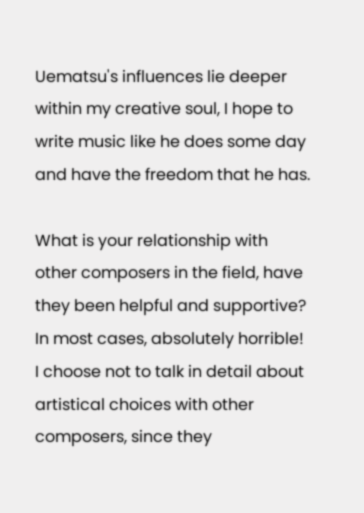Uematsu's influences lie deeper within my creative soul, I hope to write music like he does some day and have the freedom that he has.

What is your relationship with other composers in the field, have they been helpful and supportive?
In most cases, absolutely horrible! I choose not to talk in detail about artistical choices with other composers, since they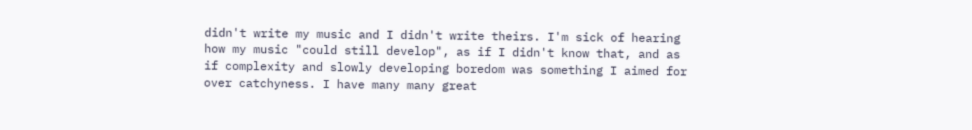didn't write my music and I didn't write theirs. I'm sick of hearing how my music "could still develop", as if I didn't know that, and as if complexity and slowly developing boredom was something I aimed for over catchyness. I have many many great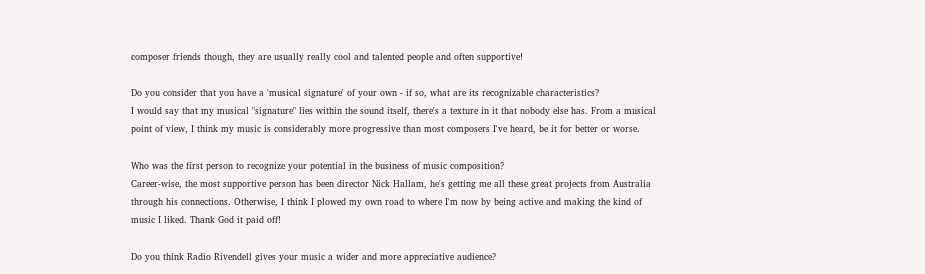composer friends though, they are usually really cool and talented people and often supportive!

Do you consider that you have a 'musical signature' of your own - if so, what are its recognizable characteristics?
I would say that my musical "signature" lies within the sound itself, there's a texture in it that nobody else has. From a musical point of view, I think my music is considerably more progressive than most composers I've heard, be it for better or worse.

Who was the first person to recognize your potential in the business of music composition?
Career-wise, the most supportive person has been director Nick Hallam, he's getting me all these great projects from Australia through his connections. Otherwise, I think I plowed my own road to where I'm now by being active and making the kind of music I liked. Thank God it paid off!

Do you think Radio Rivendell gives your music a wider and more appreciative audience?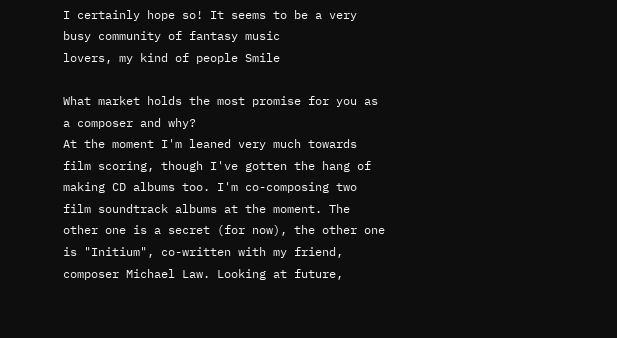I certainly hope so! It seems to be a very busy community of fantasy music
lovers, my kind of people Smile

What market holds the most promise for you as a composer and why?
At the moment I'm leaned very much towards film scoring, though I've gotten the hang of making CD albums too. I'm co-composing two film soundtrack albums at the moment. The other one is a secret (for now), the other one is "Initium", co-written with my friend, composer Michael Law. Looking at future,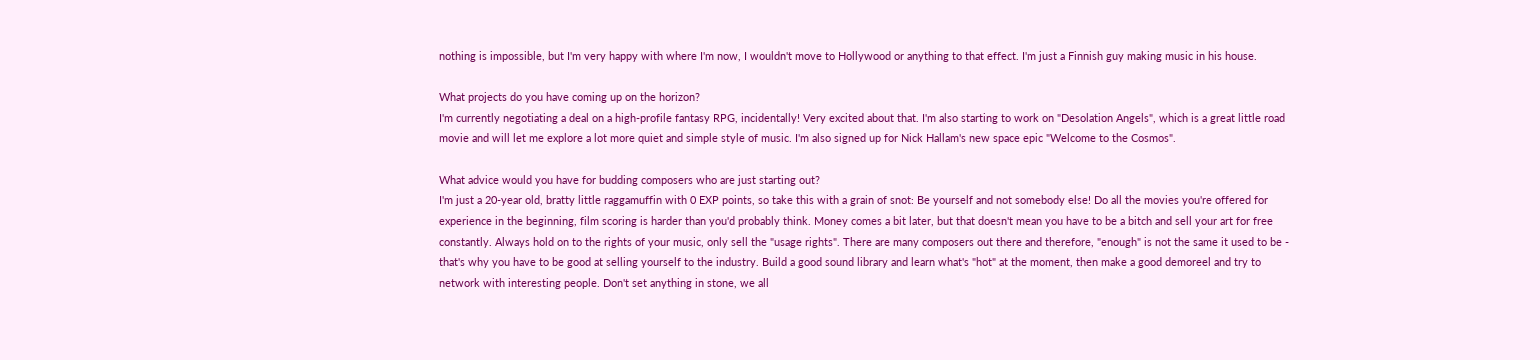nothing is impossible, but I'm very happy with where I'm now, I wouldn't move to Hollywood or anything to that effect. I'm just a Finnish guy making music in his house.

What projects do you have coming up on the horizon?
I'm currently negotiating a deal on a high-profile fantasy RPG, incidentally! Very excited about that. I'm also starting to work on "Desolation Angels", which is a great little road movie and will let me explore a lot more quiet and simple style of music. I'm also signed up for Nick Hallam's new space epic "Welcome to the Cosmos".

What advice would you have for budding composers who are just starting out?
I'm just a 20-year old, bratty little raggamuffin with 0 EXP points, so take this with a grain of snot: Be yourself and not somebody else! Do all the movies you're offered for experience in the beginning, film scoring is harder than you'd probably think. Money comes a bit later, but that doesn't mean you have to be a bitch and sell your art for free constantly. Always hold on to the rights of your music, only sell the "usage rights". There are many composers out there and therefore, "enough" is not the same it used to be - that's why you have to be good at selling yourself to the industry. Build a good sound library and learn what's "hot" at the moment, then make a good demoreel and try to network with interesting people. Don't set anything in stone, we all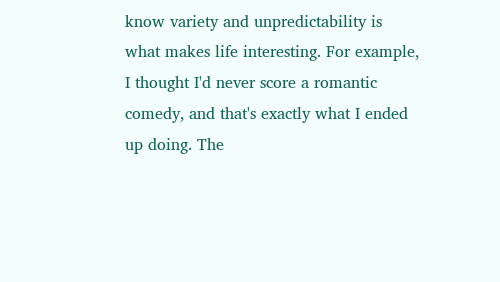know variety and unpredictability is what makes life interesting. For example, I thought I'd never score a romantic comedy, and that's exactly what I ended up doing. The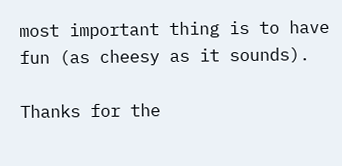most important thing is to have fun (as cheesy as it sounds).

Thanks for the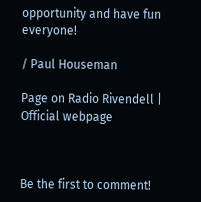opportunity and have fun everyone!

/ Paul Houseman

Page on Radio Rivendell | Official webpage



Be the first to comment!